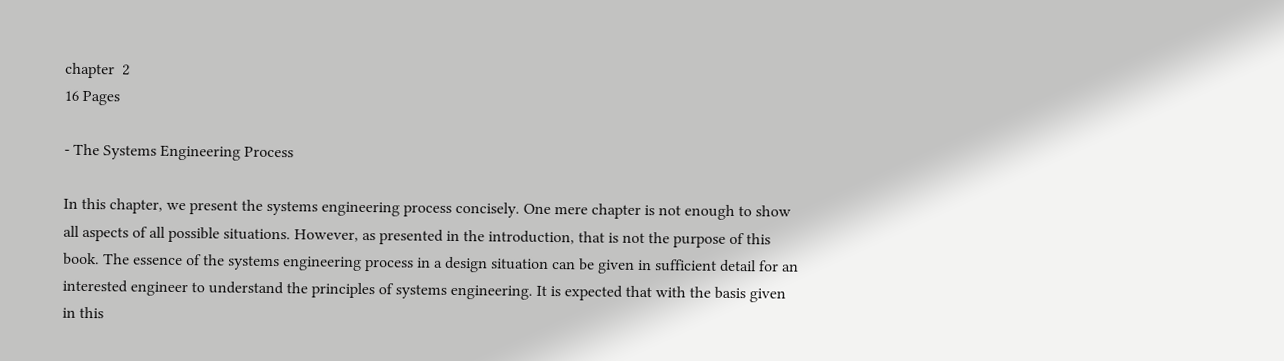chapter  2
16 Pages

- The Systems Engineering Process

In this chapter, we present the systems engineering process concisely. One mere chapter is not enough to show all aspects of all possible situations. However, as presented in the introduction, that is not the purpose of this book. The essence of the systems engineering process in a design situation can be given in sufficient detail for an interested engineer to understand the principles of systems engineering. It is expected that with the basis given in this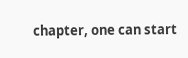chapter, one can start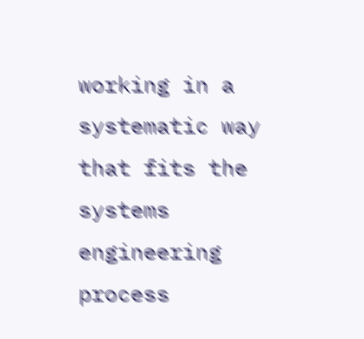working in a systematic way that fits the systems engineering process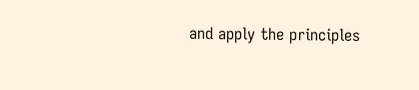and apply the principles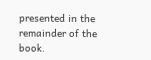presented in the remainder of the book.